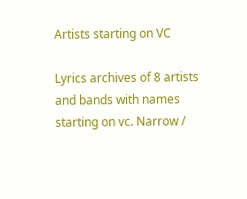Artists starting on VC

Lyrics archives of 8 artists and bands with names starting on vc. Narrow /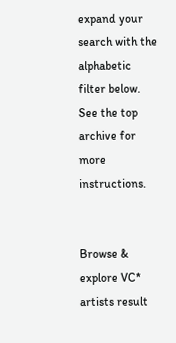expand your search with the alphabetic filter below. See the top archive for more instructions.


Browse & explore VC* artists result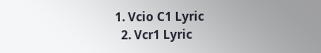1. Vcio C1 Lyric
  2. Vcr1 Lyric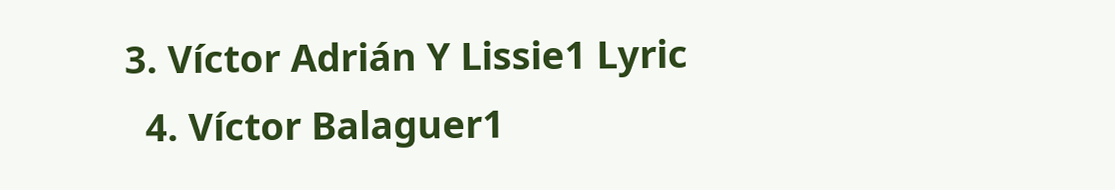3. Víctor Adrián Y Lissie1 Lyric
  4. Víctor Balaguer1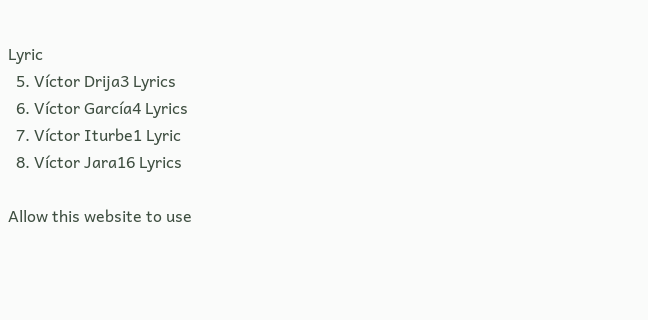Lyric
  5. Víctor Drija3 Lyrics
  6. Víctor García4 Lyrics
  7. Víctor Iturbe1 Lyric
  8. Víctor Jara16 Lyrics

Allow this website to use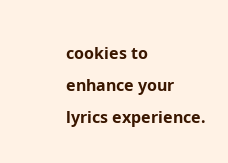cookies to enhance your lyrics experience.